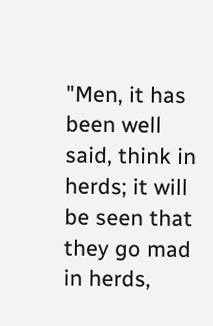"Men, it has been well said, think in herds; it will be seen that they go mad in herds,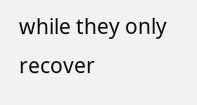while they only recover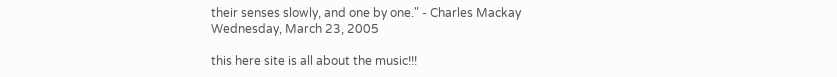their senses slowly, and one by one." - Charles Mackay
Wednesday, March 23, 2005

this here site is all about the music!!!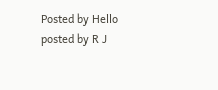Posted by Hello
posted by R J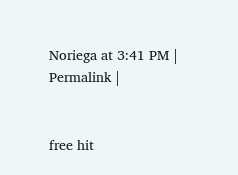Noriega at 3:41 PM | Permalink |


free hit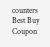counters
Best Buy Coupon